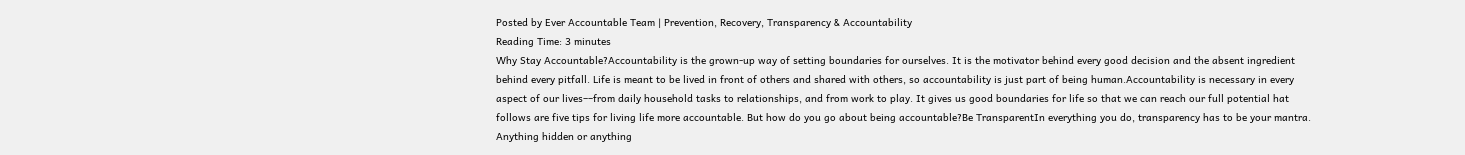Posted by Ever Accountable Team | Prevention, Recovery, Transparency & Accountability
Reading Time: 3 minutes
Why Stay Accountable?Accountability is the grown-up way of setting boundaries for ourselves. It is the motivator behind every good decision and the absent ingredient behind every pitfall. Life is meant to be lived in front of others and shared with others, so accountability is just part of being human.Accountability is necessary in every aspect of our lives––from daily household tasks to relationships, and from work to play. It gives us good boundaries for life so that we can reach our full potential hat follows are five tips for living life more accountable. But how do you go about being accountable?Be TransparentIn everything you do, transparency has to be your mantra. Anything hidden or anything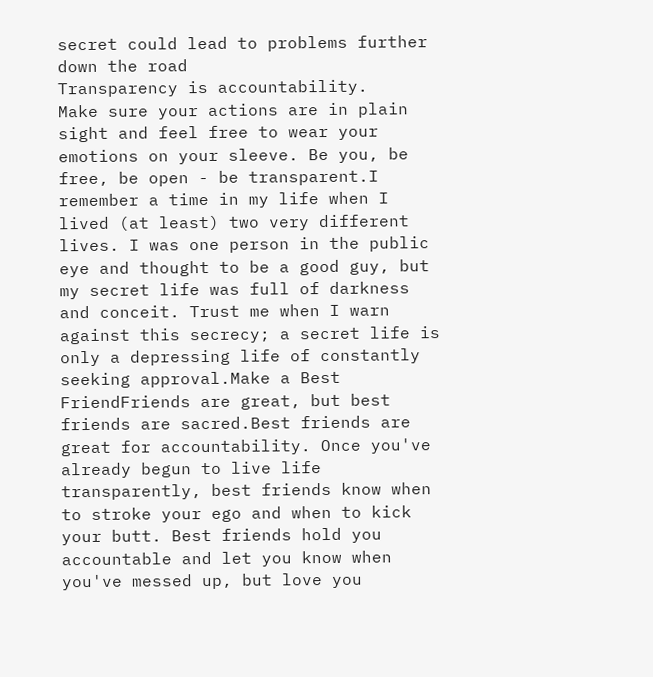secret could lead to problems further down the road
Transparency is accountability.
Make sure your actions are in plain sight and feel free to wear your emotions on your sleeve. Be you, be free, be open - be transparent.I remember a time in my life when I lived (at least) two very different lives. I was one person in the public eye and thought to be a good guy, but my secret life was full of darkness and conceit. Trust me when I warn against this secrecy; a secret life is only a depressing life of constantly seeking approval.Make a Best FriendFriends are great, but best friends are sacred.Best friends are great for accountability. Once you've already begun to live life transparently, best friends know when to stroke your ego and when to kick your butt. Best friends hold you accountable and let you know when you've messed up, but love you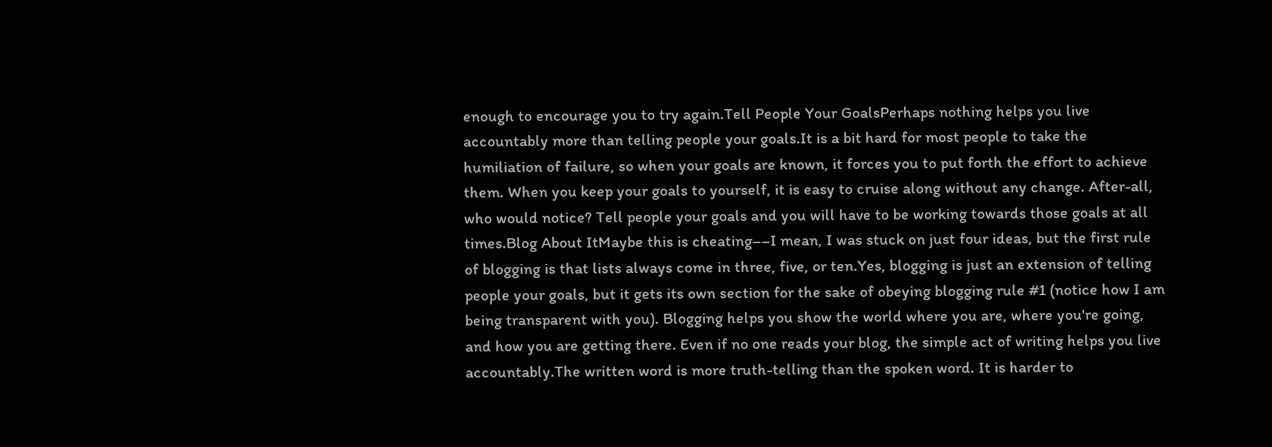enough to encourage you to try again.Tell People Your GoalsPerhaps nothing helps you live accountably more than telling people your goals.It is a bit hard for most people to take the humiliation of failure, so when your goals are known, it forces you to put forth the effort to achieve them. When you keep your goals to yourself, it is easy to cruise along without any change. After-all, who would notice? Tell people your goals and you will have to be working towards those goals at all times.Blog About ItMaybe this is cheating––I mean, I was stuck on just four ideas, but the first rule of blogging is that lists always come in three, five, or ten.Yes, blogging is just an extension of telling people your goals, but it gets its own section for the sake of obeying blogging rule #1 (notice how I am being transparent with you). Blogging helps you show the world where you are, where you're going, and how you are getting there. Even if no one reads your blog, the simple act of writing helps you live accountably.The written word is more truth-telling than the spoken word. It is harder to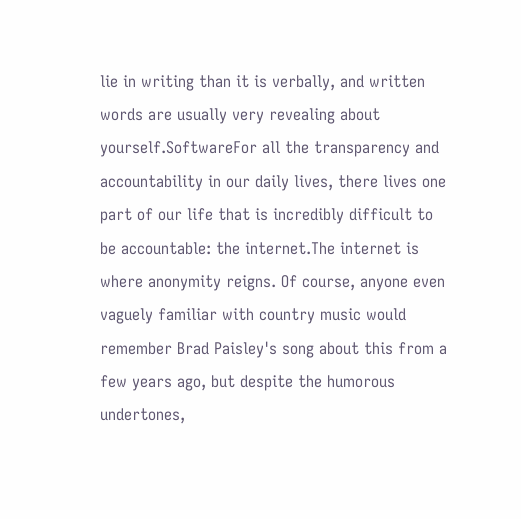lie in writing than it is verbally, and written words are usually very revealing about yourself.SoftwareFor all the transparency and accountability in our daily lives, there lives one part of our life that is incredibly difficult to be accountable: the internet.The internet is where anonymity reigns. Of course, anyone even vaguely familiar with country music would remember Brad Paisley's song about this from a few years ago, but despite the humorous undertones,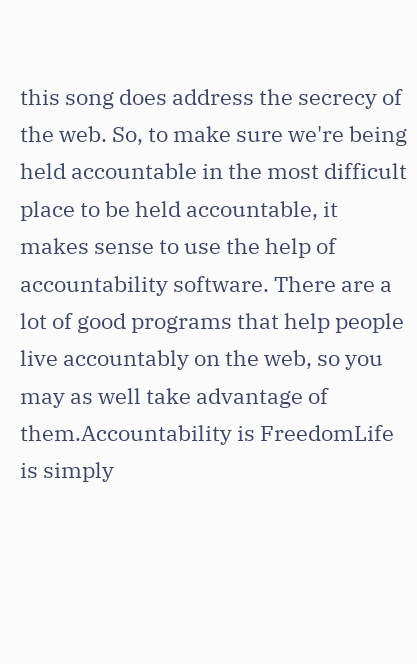this song does address the secrecy of the web. So, to make sure we're being held accountable in the most difficult place to be held accountable, it makes sense to use the help of accountability software. There are a lot of good programs that help people live accountably on the web, so you may as well take advantage of them.Accountability is FreedomLife is simply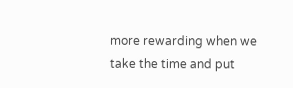more rewarding when we take the time and put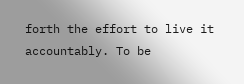forth the effort to live it accountably. To be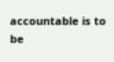accountable is to be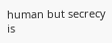human but secrecy is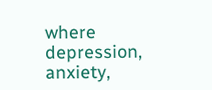where depression, anxiety,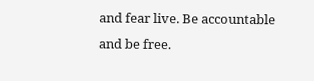and fear live. Be accountable and be free.